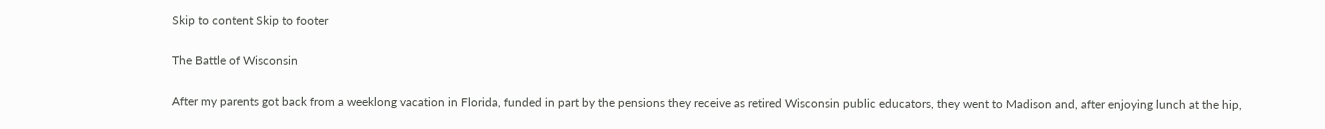Skip to content Skip to footer

The Battle of Wisconsin

After my parents got back from a weeklong vacation in Florida, funded in part by the pensions they receive as retired Wisconsin public educators, they went to Madison and, after enjoying lunch at the hip,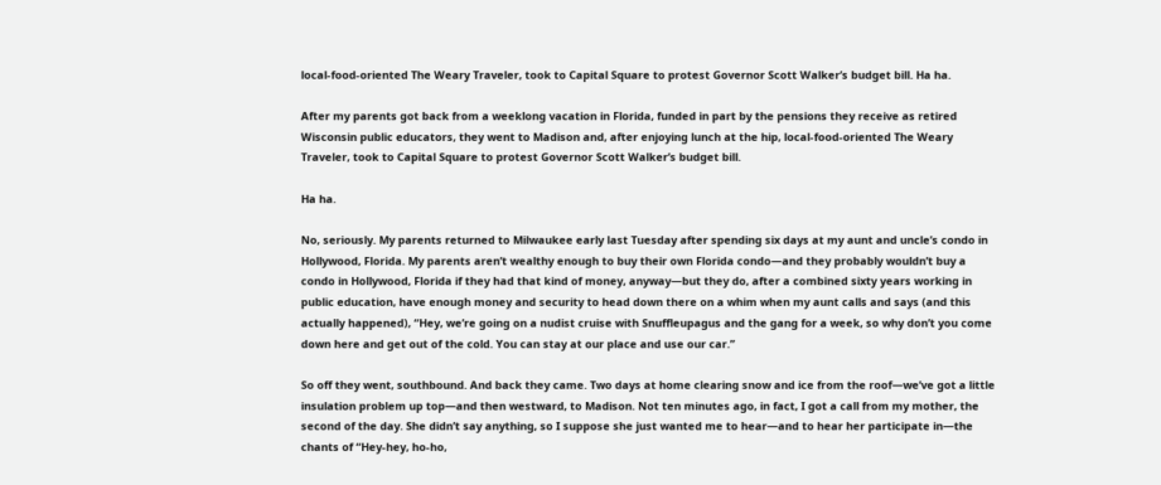local-food-oriented The Weary Traveler, took to Capital Square to protest Governor Scott Walker’s budget bill. Ha ha.

After my parents got back from a weeklong vacation in Florida, funded in part by the pensions they receive as retired Wisconsin public educators, they went to Madison and, after enjoying lunch at the hip, local-food-oriented The Weary Traveler, took to Capital Square to protest Governor Scott Walker’s budget bill.

Ha ha.

No, seriously. My parents returned to Milwaukee early last Tuesday after spending six days at my aunt and uncle’s condo in Hollywood, Florida. My parents aren’t wealthy enough to buy their own Florida condo—and they probably wouldn’t buy a condo in Hollywood, Florida if they had that kind of money, anyway—but they do, after a combined sixty years working in public education, have enough money and security to head down there on a whim when my aunt calls and says (and this actually happened), “Hey, we’re going on a nudist cruise with Snuffleupagus and the gang for a week, so why don’t you come down here and get out of the cold. You can stay at our place and use our car.”

So off they went, southbound. And back they came. Two days at home clearing snow and ice from the roof—we’ve got a little insulation problem up top—and then westward, to Madison. Not ten minutes ago, in fact, I got a call from my mother, the second of the day. She didn’t say anything, so I suppose she just wanted me to hear—and to hear her participate in—the chants of “Hey-hey, ho-ho,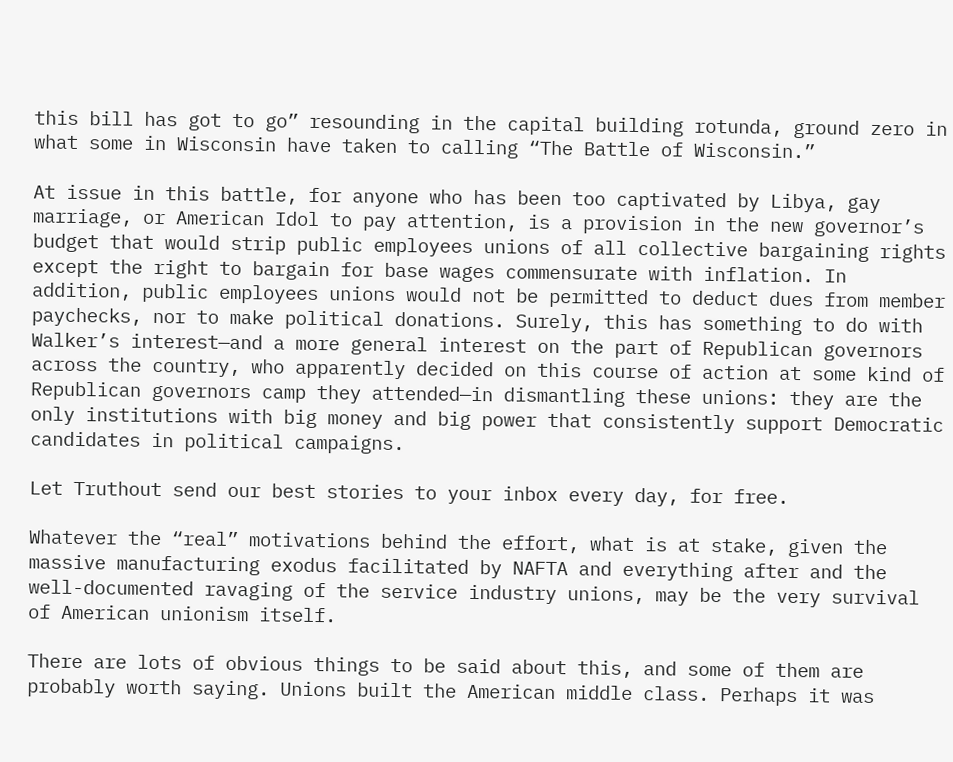this bill has got to go” resounding in the capital building rotunda, ground zero in what some in Wisconsin have taken to calling “The Battle of Wisconsin.”

At issue in this battle, for anyone who has been too captivated by Libya, gay marriage, or American Idol to pay attention, is a provision in the new governor’s budget that would strip public employees unions of all collective bargaining rights except the right to bargain for base wages commensurate with inflation. In addition, public employees unions would not be permitted to deduct dues from member paychecks, nor to make political donations. Surely, this has something to do with Walker’s interest—and a more general interest on the part of Republican governors across the country, who apparently decided on this course of action at some kind of Republican governors camp they attended—in dismantling these unions: they are the only institutions with big money and big power that consistently support Democratic candidates in political campaigns.

Let Truthout send our best stories to your inbox every day, for free.

Whatever the “real” motivations behind the effort, what is at stake, given the massive manufacturing exodus facilitated by NAFTA and everything after and the well-documented ravaging of the service industry unions, may be the very survival of American unionism itself.

There are lots of obvious things to be said about this, and some of them are probably worth saying. Unions built the American middle class. Perhaps it was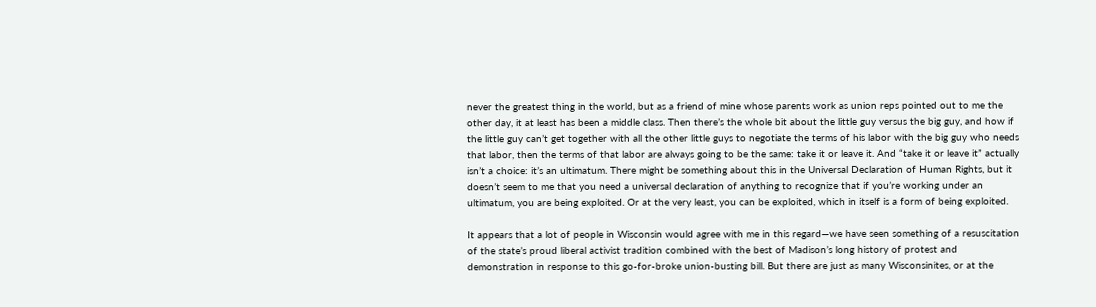never the greatest thing in the world, but as a friend of mine whose parents work as union reps pointed out to me the other day, it at least has been a middle class. Then there’s the whole bit about the little guy versus the big guy, and how if the little guy can’t get together with all the other little guys to negotiate the terms of his labor with the big guy who needs that labor, then the terms of that labor are always going to be the same: take it or leave it. And “take it or leave it” actually isn’t a choice: it’s an ultimatum. There might be something about this in the Universal Declaration of Human Rights, but it doesn’t seem to me that you need a universal declaration of anything to recognize that if you’re working under an ultimatum, you are being exploited. Or at the very least, you can be exploited, which in itself is a form of being exploited.

It appears that a lot of people in Wisconsin would agree with me in this regard—we have seen something of a resuscitation of the state’s proud liberal activist tradition combined with the best of Madison’s long history of protest and demonstration in response to this go-for-broke union-busting bill. But there are just as many Wisconsinites, or at the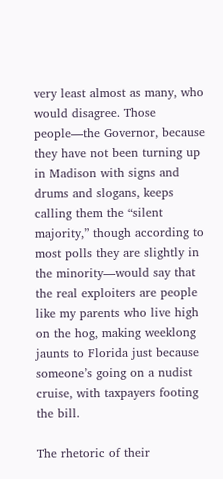very least almost as many, who would disagree. Those people—the Governor, because they have not been turning up in Madison with signs and drums and slogans, keeps calling them the “silent majority,” though according to most polls they are slightly in the minority—would say that the real exploiters are people like my parents who live high on the hog, making weeklong jaunts to Florida just because someone’s going on a nudist cruise, with taxpayers footing the bill.

The rhetoric of their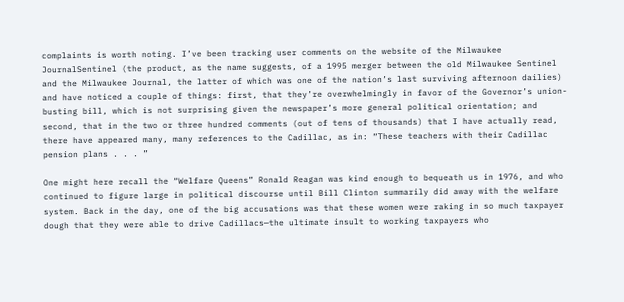complaints is worth noting. I’ve been tracking user comments on the website of the Milwaukee JournalSentinel (the product, as the name suggests, of a 1995 merger between the old Milwaukee Sentinel and the Milwaukee Journal, the latter of which was one of the nation’s last surviving afternoon dailies) and have noticed a couple of things: first, that they’re overwhelmingly in favor of the Governor’s union-busting bill, which is not surprising given the newspaper’s more general political orientation; and second, that in the two or three hundred comments (out of tens of thousands) that I have actually read, there have appeared many, many references to the Cadillac, as in: “These teachers with their Cadillac pension plans . . . ”

One might here recall the “Welfare Queens” Ronald Reagan was kind enough to bequeath us in 1976, and who continued to figure large in political discourse until Bill Clinton summarily did away with the welfare system. Back in the day, one of the big accusations was that these women were raking in so much taxpayer dough that they were able to drive Cadillacs—the ultimate insult to working taxpayers who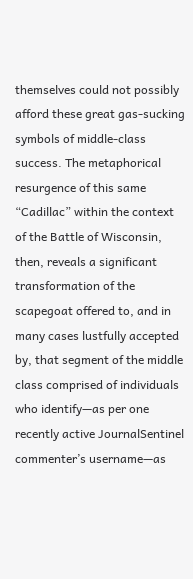themselves could not possibly afford these great gas-sucking symbols of middle-class success. The metaphorical resurgence of this same “Cadillac” within the context of the Battle of Wisconsin, then, reveals a significant transformation of the scapegoat offered to, and in many cases lustfully accepted by, that segment of the middle class comprised of individuals who identify—as per one recently active JournalSentinel commenter’s username—as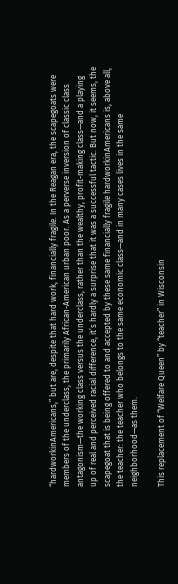“hardworkinAmericans,” but are, despite that hard work, financially fragile. In the Reagan era, the scapegoats were members of the underclass, the primarily African-American urban poor. As a perverse inversion of classic class antagonism—the working class versus the underclass, rather than the wealthy, profit-making class—and a playing up of real and perceived racial difference, it’s hardly a surprise that it was a successful tactic. But now, it seems, the scapegoat that is being offered to and accepted by these same financially fragile hardworkinAmericans is, above all, the teacher: the teacher who belongs to the same economic class—and in many cases lives in the same neighborhood—as them.

This replacement of “Welfare Queen” by “teacher” in Wisconsin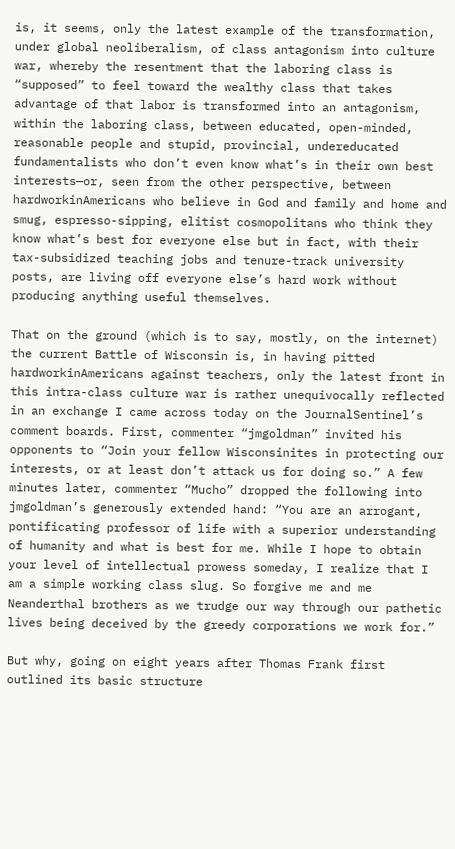is, it seems, only the latest example of the transformation, under global neoliberalism, of class antagonism into culture war, whereby the resentment that the laboring class is “supposed” to feel toward the wealthy class that takes advantage of that labor is transformed into an antagonism, within the laboring class, between educated, open-minded, reasonable people and stupid, provincial, undereducated fundamentalists who don’t even know what’s in their own best interests—or, seen from the other perspective, between hardworkinAmericans who believe in God and family and home and smug, espresso-sipping, elitist cosmopolitans who think they know what’s best for everyone else but in fact, with their tax-subsidized teaching jobs and tenure-track university posts, are living off everyone else’s hard work without producing anything useful themselves.

That on the ground (which is to say, mostly, on the internet) the current Battle of Wisconsin is, in having pitted hardworkinAmericans against teachers, only the latest front in this intra-class culture war is rather unequivocally reflected in an exchange I came across today on the JournalSentinel’s comment boards. First, commenter “jmgoldman” invited his opponents to “Join your fellow Wisconsinites in protecting our interests, or at least don’t attack us for doing so.” A few minutes later, commenter “Mucho” dropped the following into jmgoldman’s generously extended hand: “You are an arrogant, pontificating professor of life with a superior understanding of humanity and what is best for me. While I hope to obtain your level of intellectual prowess someday, I realize that I am a simple working class slug. So forgive me and me Neanderthal brothers as we trudge our way through our pathetic lives being deceived by the greedy corporations we work for.”

But why, going on eight years after Thomas Frank first outlined its basic structure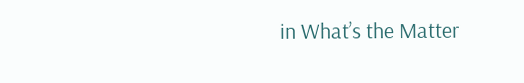in What’s the Matter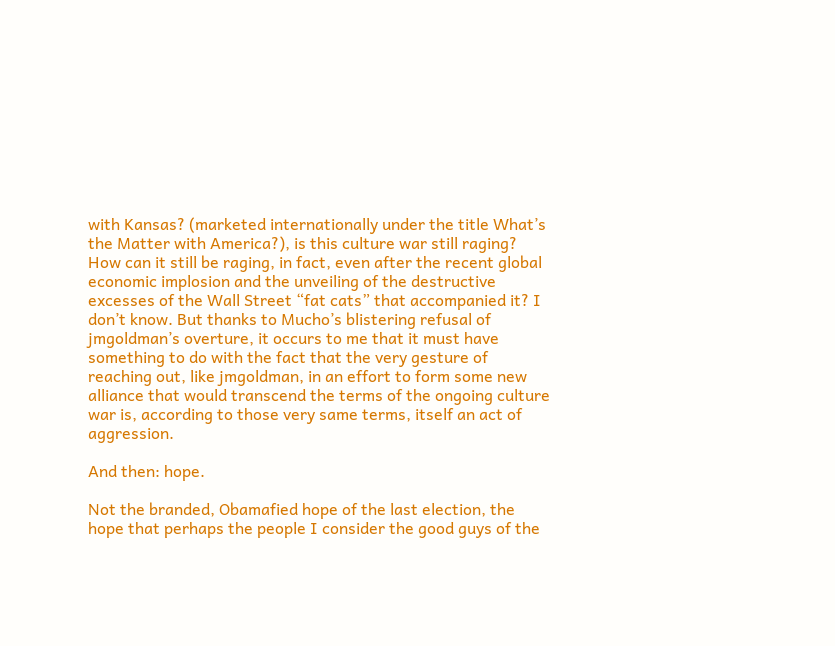with Kansas? (marketed internationally under the title What’s the Matter with America?), is this culture war still raging? How can it still be raging, in fact, even after the recent global economic implosion and the unveiling of the destructive excesses of the Wall Street “fat cats” that accompanied it? I don’t know. But thanks to Mucho’s blistering refusal of jmgoldman’s overture, it occurs to me that it must have something to do with the fact that the very gesture of reaching out, like jmgoldman, in an effort to form some new alliance that would transcend the terms of the ongoing culture war is, according to those very same terms, itself an act of aggression.

And then: hope.

Not the branded, Obamafied hope of the last election, the hope that perhaps the people I consider the good guys of the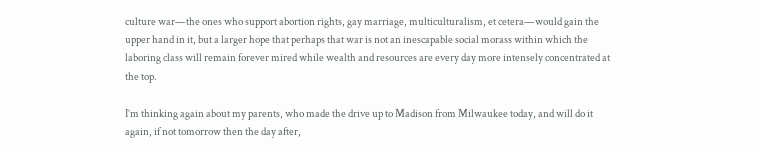culture war—the ones who support abortion rights, gay marriage, multiculturalism, et cetera—would gain the upper hand in it, but a larger hope that perhaps that war is not an inescapable social morass within which the laboring class will remain forever mired while wealth and resources are every day more intensely concentrated at the top.

I’m thinking again about my parents, who made the drive up to Madison from Milwaukee today, and will do it again, if not tomorrow then the day after,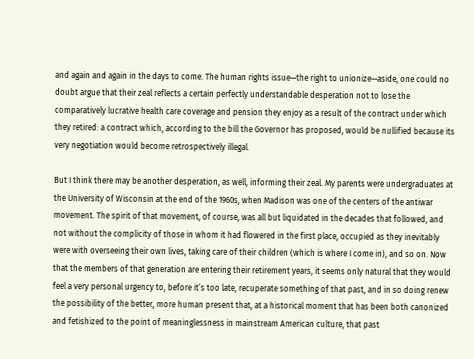and again and again in the days to come. The human rights issue—the right to unionize—aside, one could no doubt argue that their zeal reflects a certain perfectly understandable desperation not to lose the comparatively lucrative health care coverage and pension they enjoy as a result of the contract under which they retired: a contract which, according to the bill the Governor has proposed, would be nullified because its very negotiation would become retrospectively illegal.

But I think there may be another desperation, as well, informing their zeal. My parents were undergraduates at the University of Wisconsin at the end of the 1960s, when Madison was one of the centers of the antiwar movement. The spirit of that movement, of course, was all but liquidated in the decades that followed, and not without the complicity of those in whom it had flowered in the first place, occupied as they inevitably were with overseeing their own lives, taking care of their children (which is where I come in), and so on. Now that the members of that generation are entering their retirement years, it seems only natural that they would feel a very personal urgency to, before it’s too late, recuperate something of that past, and in so doing renew the possibility of the better, more human present that, at a historical moment that has been both canonized and fetishized to the point of meaninglessness in mainstream American culture, that past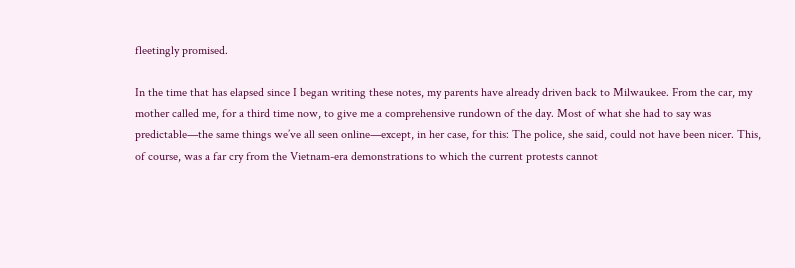fleetingly promised.

In the time that has elapsed since I began writing these notes, my parents have already driven back to Milwaukee. From the car, my mother called me, for a third time now, to give me a comprehensive rundown of the day. Most of what she had to say was predictable—the same things we’ve all seen online—except, in her case, for this: The police, she said, could not have been nicer. This, of course, was a far cry from the Vietnam-era demonstrations to which the current protests cannot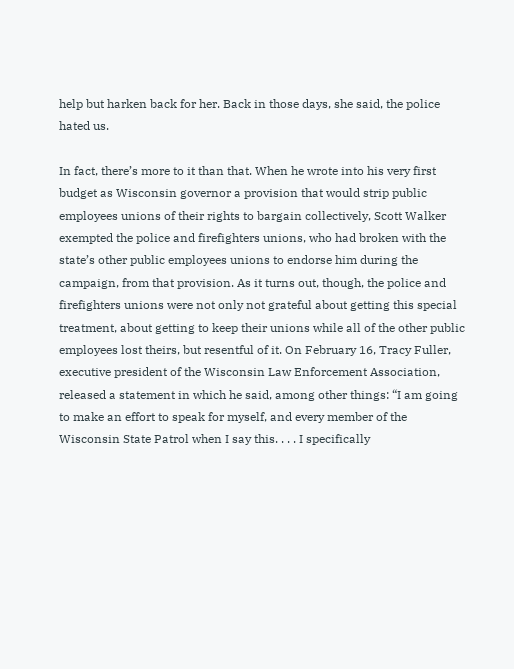help but harken back for her. Back in those days, she said, the police hated us.

In fact, there’s more to it than that. When he wrote into his very first budget as Wisconsin governor a provision that would strip public employees unions of their rights to bargain collectively, Scott Walker exempted the police and firefighters unions, who had broken with the state’s other public employees unions to endorse him during the campaign, from that provision. As it turns out, though, the police and firefighters unions were not only not grateful about getting this special treatment, about getting to keep their unions while all of the other public employees lost theirs, but resentful of it. On February 16, Tracy Fuller, executive president of the Wisconsin Law Enforcement Association, released a statement in which he said, among other things: “I am going to make an effort to speak for myself, and every member of the Wisconsin State Patrol when I say this. . . . I specifically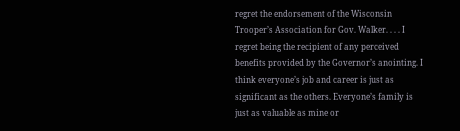regret the endorsement of the Wisconsin Trooper’s Association for Gov. Walker. . . . I regret being the recipient of any perceived benefits provided by the Governor’s anointing. I think everyone’s job and career is just as significant as the others. Everyone’s family is just as valuable as mine or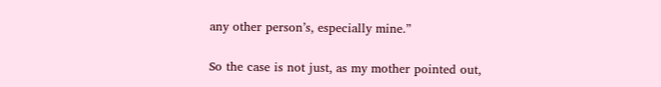any other person’s, especially mine.”

So the case is not just, as my mother pointed out,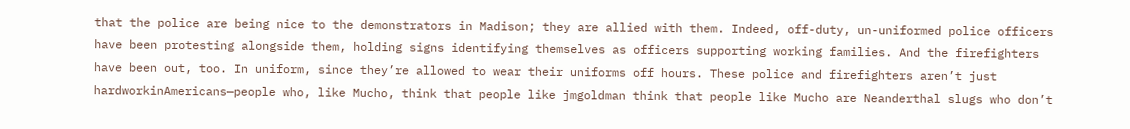that the police are being nice to the demonstrators in Madison; they are allied with them. Indeed, off-duty, un-uniformed police officers have been protesting alongside them, holding signs identifying themselves as officers supporting working families. And the firefighters have been out, too. In uniform, since they’re allowed to wear their uniforms off hours. These police and firefighters aren’t just hardworkinAmericans—people who, like Mucho, think that people like jmgoldman think that people like Mucho are Neanderthal slugs who don’t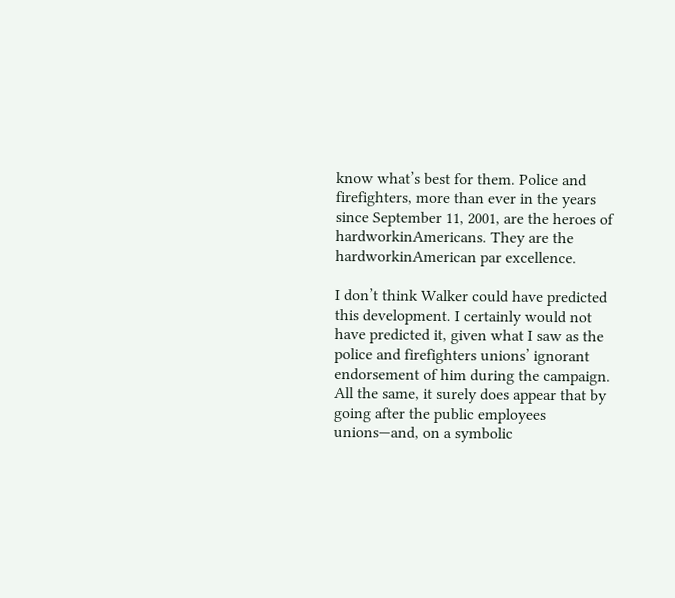know what’s best for them. Police and firefighters, more than ever in the years since September 11, 2001, are the heroes of hardworkinAmericans. They are the hardworkinAmerican par excellence.

I don’t think Walker could have predicted this development. I certainly would not have predicted it, given what I saw as the police and firefighters unions’ ignorant endorsement of him during the campaign. All the same, it surely does appear that by going after the public employees unions—and, on a symbolic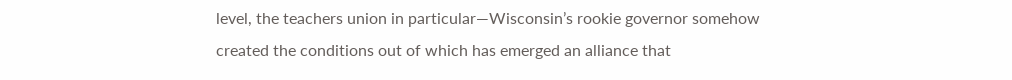level, the teachers union in particular—Wisconsin’s rookie governor somehow created the conditions out of which has emerged an alliance that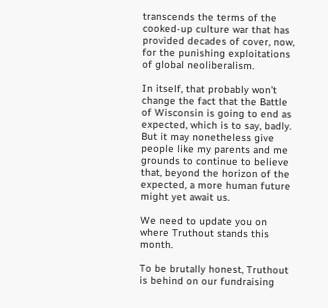transcends the terms of the cooked-up culture war that has provided decades of cover, now, for the punishing exploitations of global neoliberalism.

In itself, that probably won’t change the fact that the Battle of Wisconsin is going to end as expected, which is to say, badly. But it may nonetheless give people like my parents and me grounds to continue to believe that, beyond the horizon of the expected, a more human future might yet await us.

We need to update you on where Truthout stands this month.

To be brutally honest, Truthout is behind on our fundraising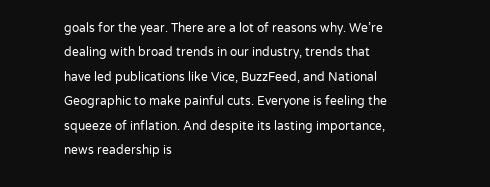goals for the year. There are a lot of reasons why. We’re dealing with broad trends in our industry, trends that have led publications like Vice, BuzzFeed, and National Geographic to make painful cuts. Everyone is feeling the squeeze of inflation. And despite its lasting importance, news readership is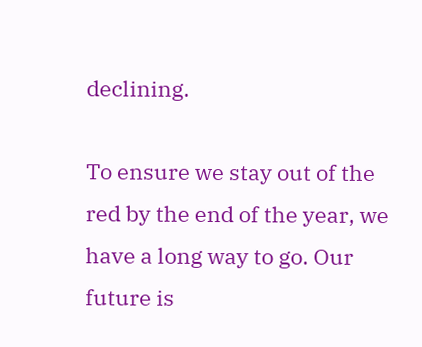declining.

To ensure we stay out of the red by the end of the year, we have a long way to go. Our future is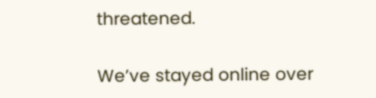threatened.

We’ve stayed online over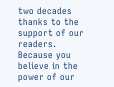two decades thanks to the support of our readers. Because you believe in the power of our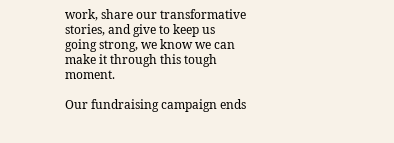work, share our transformative stories, and give to keep us going strong, we know we can make it through this tough moment.

Our fundraising campaign ends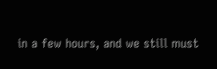in a few hours, and we still must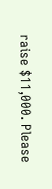raise $11,000. Please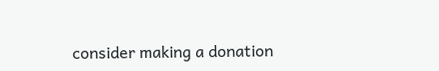consider making a donation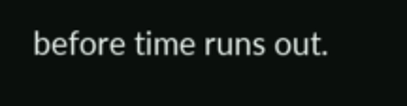before time runs out.